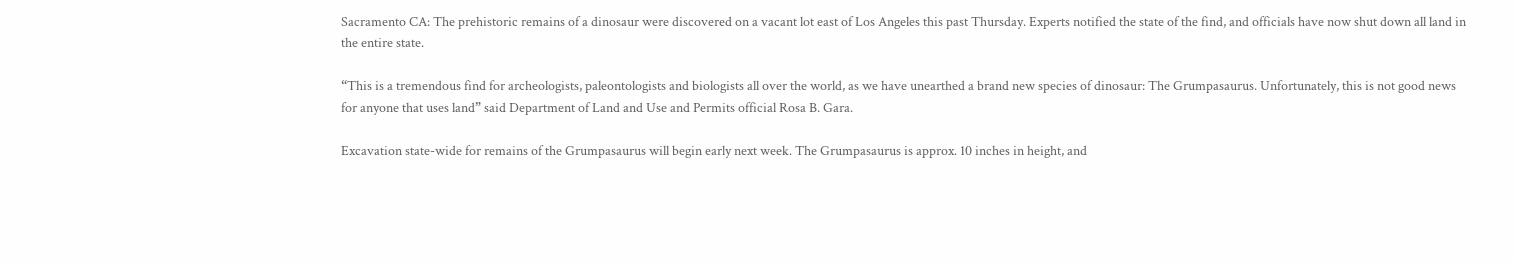Sacramento CA: The prehistoric remains of a dinosaur were discovered on a vacant lot east of Los Angeles this past Thursday. Experts notified the state of the find, and officials have now shut down all land in the entire state.

“This is a tremendous find for archeologists, paleontologists and biologists all over the world, as we have unearthed a brand new species of dinosaur: The Grumpasaurus. Unfortunately, this is not good news for anyone that uses land” said Department of Land and Use and Permits official Rosa B. Gara.

Excavation state-wide for remains of the Grumpasaurus will begin early next week. The Grumpasaurus is approx. 10 inches in height, and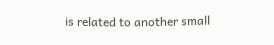is related to another small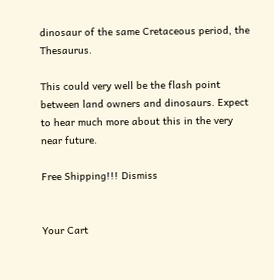dinosaur of the same Cretaceous period, the Thesaurus.

This could very well be the flash point between land owners and dinosaurs. Expect to hear much more about this in the very near future.

Free Shipping!!! Dismiss


Your Cart